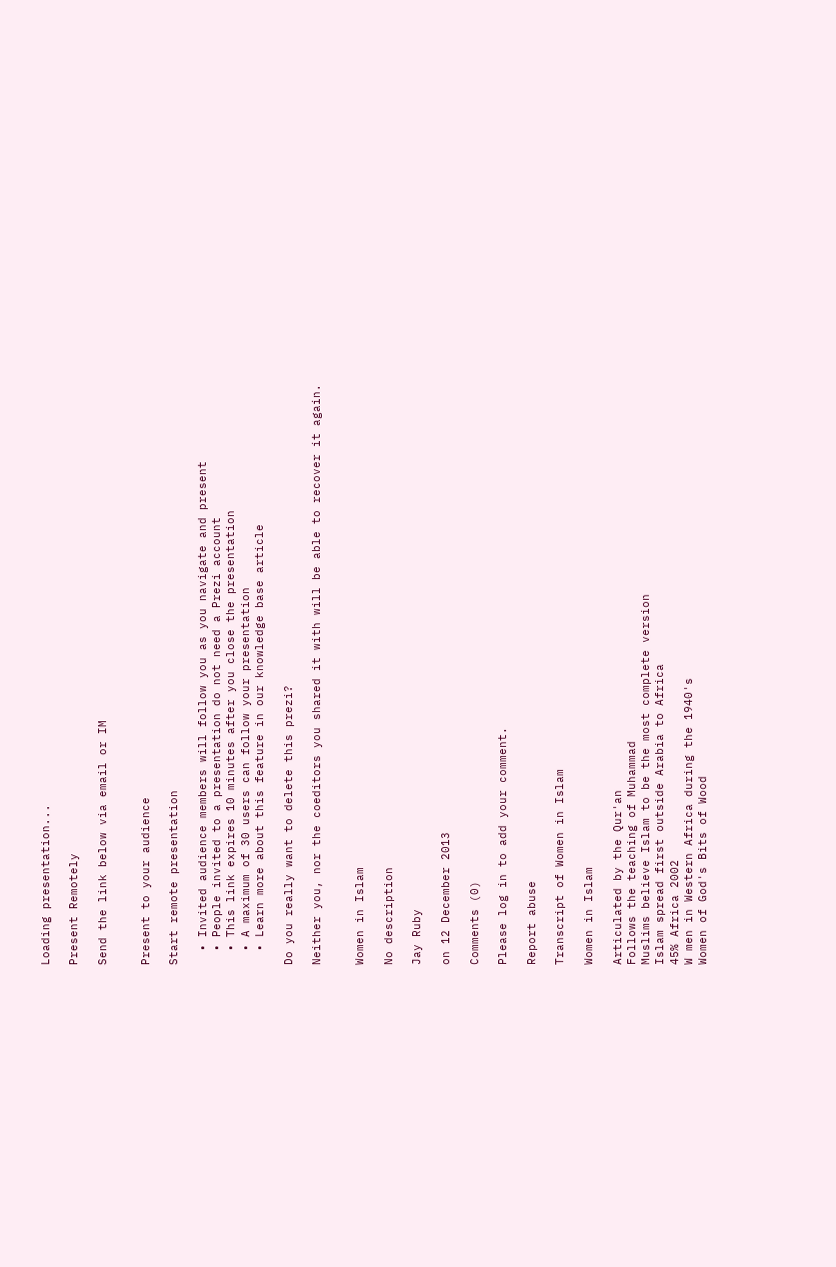Loading presentation...

Present Remotely

Send the link below via email or IM


Present to your audience

Start remote presentation

  • Invited audience members will follow you as you navigate and present
  • People invited to a presentation do not need a Prezi account
  • This link expires 10 minutes after you close the presentation
  • A maximum of 30 users can follow your presentation
  • Learn more about this feature in our knowledge base article

Do you really want to delete this prezi?

Neither you, nor the coeditors you shared it with will be able to recover it again.


Women in Islam

No description

Jay Ruby

on 12 December 2013

Comments (0)

Please log in to add your comment.

Report abuse

Transcript of Women in Islam

Women in Islam

Articulated by the Qur'an
Follows the teaching of Muhammad
Muslims believe Islam to be the most complete version
Islam spread first outside Arabia to Africa
45% Africa 2002
W men in Western Africa during the 1940's
Women of God's Bits of Wood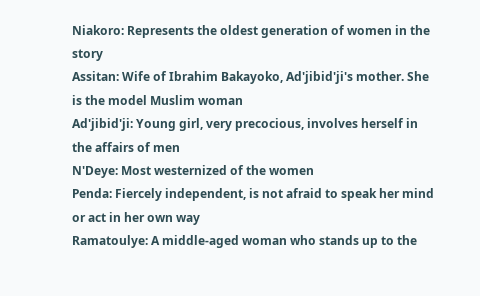Niakoro: Represents the oldest generation of women in the story
Assitan: Wife of Ibrahim Bakayoko, Ad'jibid'ji's mother. She is the model Muslim woman
Ad'jibid'ji: Young girl, very precocious, involves herself in the affairs of men
N'Deye: Most westernized of the women
Penda: Fiercely independent, is not afraid to speak her mind or act in her own way
Ramatoulye: A middle-aged woman who stands up to the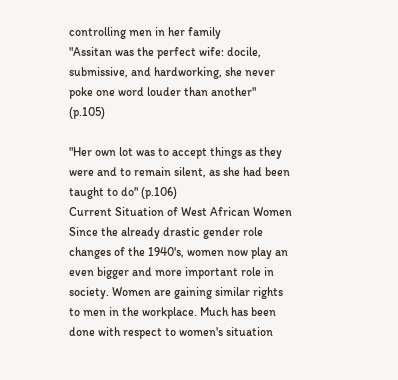controlling men in her family
"Assitan was the perfect wife: docile, submissive, and hardworking, she never poke one word louder than another" (p.105)

"Her own lot was to accept things as they were and to remain silent, as she had been taught to do" (p.106)
Current Situation of West African Women
Since the already drastic gender role changes of the 1940's, women now play an even bigger and more important role in society. Women are gaining similar rights to men in the workplace. Much has been done with respect to women's situation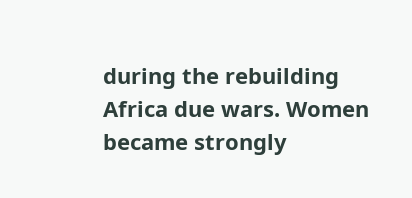during the rebuilding Africa due wars. Women became strongly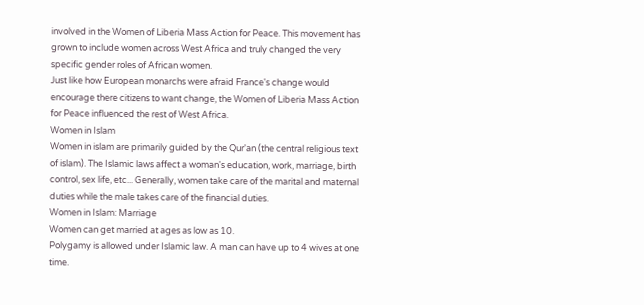involved in the Women of Liberia Mass Action for Peace. This movement has grown to include women across West Africa and truly changed the very specific gender roles of African women.
Just like how European monarchs were afraid France's change would encourage there citizens to want change, the Women of Liberia Mass Action for Peace influenced the rest of West Africa.
Women in Islam
Women in islam are primarily guided by the Qur'an (the central religious text of islam). The Islamic laws affect a woman's education, work, marriage, birth control, sex life, etc... Generally, women take care of the marital and maternal duties while the male takes care of the financial duties.
Women in Islam: Marriage
Women can get married at ages as low as 10.
Polygamy is allowed under Islamic law. A man can have up to 4 wives at one time.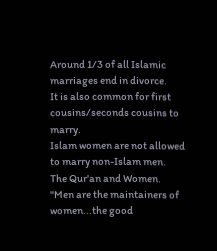Around 1/3 of all Islamic marriages end in divorce.
It is also common for first cousins/seconds cousins to marry.
Islam women are not allowed to marry non-Islam men.
The Qur'an and Women.
"Men are the maintainers of women...the good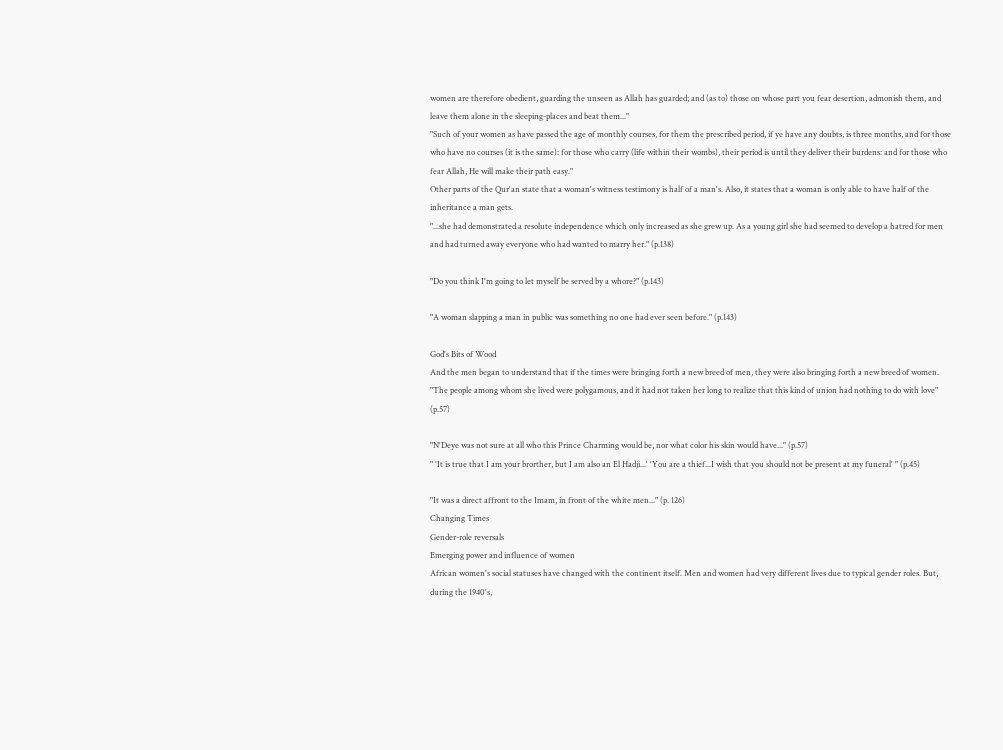women are therefore obedient, guarding the unseen as Allah has guarded; and (as to) those on whose part you fear desertion, admonish them, and leave them alone in the sleeping-places and beat them..."
"Such of your women as have passed the age of monthly courses, for them the prescribed period, if ye have any doubts, is three months, and for those who have no courses (it is the same): for those who carry (life within their wombs), their period is until they deliver their burdens: and for those who fear Allah, He will make their path easy."
Other parts of the Qur'an state that a woman's witness testimony is half of a man's. Also, it states that a woman is only able to have half of the inheritance a man gets.
"...she had demonstrated a resolute independence which only increased as she grew up. As a young girl she had seemed to develop a hatred for men and had turned away everyone who had wanted to marry her." (p.138)

"Do you think I'm going to let myself be served by a whore?" (p.143)

"A woman slapping a man in public was something no one had ever seen before." (p.143)

God's Bits of Wood
And the men began to understand that if the times were bringing forth a new breed of men, they were also bringing forth a new breed of women.
"The people among whom she lived were polygamous, and it had not taken her long to realize that this kind of union had nothing to do with love" (p.57)

"N'Deye was not sure at all who this Prince Charming would be, nor what color his skin would have..." (p.57)
" 'It is true that I am your brorther, but I am also an El Hadji...' 'You are a thief...I wish that you should not be present at my funeral' " (p.45)

"It was a direct affront to the Imam, in front of the white men..." (p. 126)
Changing Times
Gender-role reversals
Emerging power and influence of women
African women's social statuses have changed with the continent itself. Men and women had very different lives due to typical gender roles. But, during the 1940's,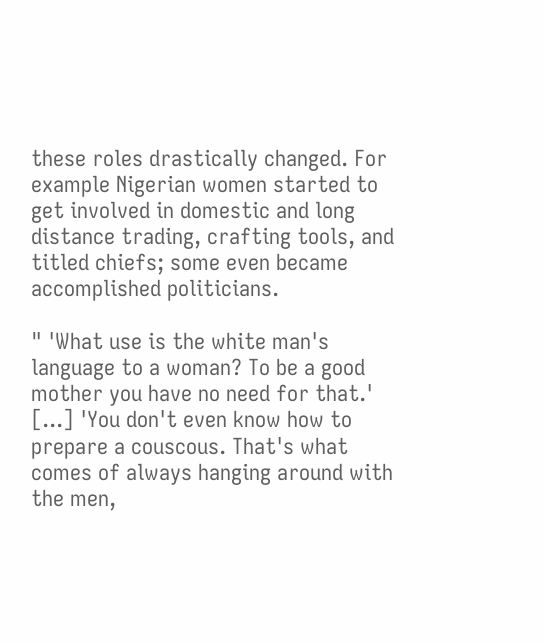these roles drastically changed. For example Nigerian women started to get involved in domestic and long distance trading, crafting tools, and titled chiefs; some even became accomplished politicians.

" 'What use is the white man's language to a woman? To be a good mother you have no need for that.' [...] 'You don't even know how to prepare a couscous. That's what comes of always hanging around with the men,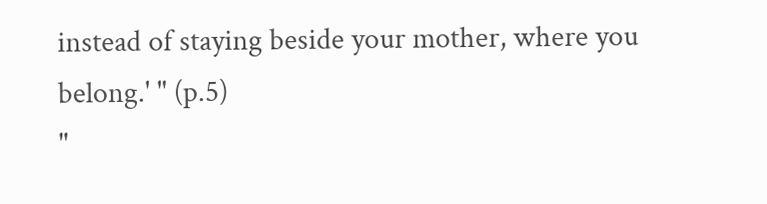instead of staying beside your mother, where you belong.' " (p.5)
"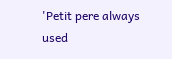'Petit pere always used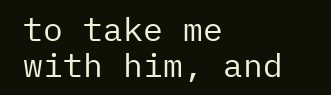to take me with him, and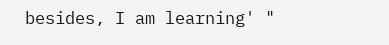besides, I am learning' "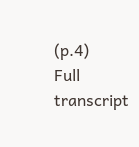(p.4)
Full transcript